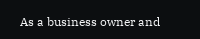As a business owner and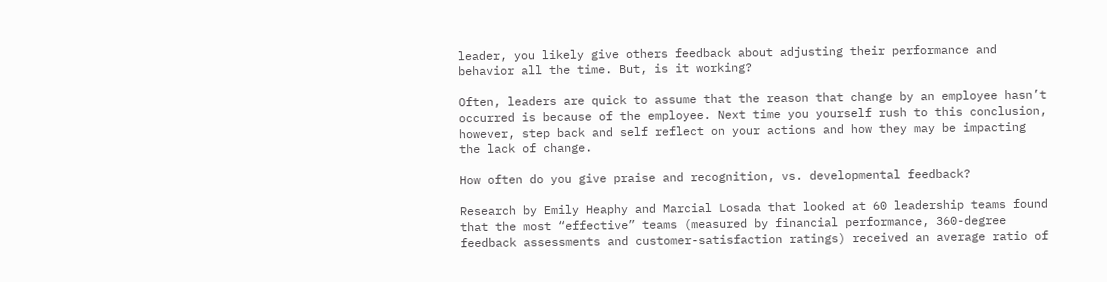leader, you likely give others feedback about adjusting their performance and behavior all the time. But, is it working?

Often, leaders are quick to assume that the reason that change by an employee hasn’t occurred is because of the employee. Next time you yourself rush to this conclusion, however, step back and self reflect on your actions and how they may be impacting the lack of change.

How often do you give praise and recognition, vs. developmental feedback?

Research by Emily Heaphy and Marcial Losada that looked at 60 leadership teams found that the most “effective” teams (measured by financial performance, 360-degree feedback assessments and customer-satisfaction ratings) received an average ratio of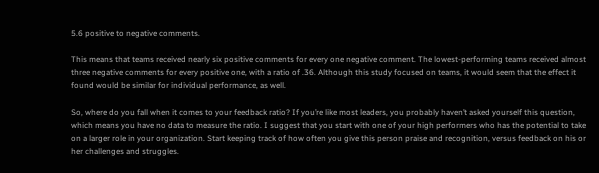5.6 positive to negative comments.

This means that teams received nearly six positive comments for every one negative comment. The lowest-performing teams received almost three negative comments for every positive one, with a ratio of .36. Although this study focused on teams, it would seem that the effect it found would be similar for individual performance, as well.

So, where do you fall when it comes to your feedback ratio? If you’re like most leaders, you probably haven’t asked yourself this question, which means you have no data to measure the ratio. I suggest that you start with one of your high performers who has the potential to take on a larger role in your organization. Start keeping track of how often you give this person praise and recognition, versus feedback on his or her challenges and struggles.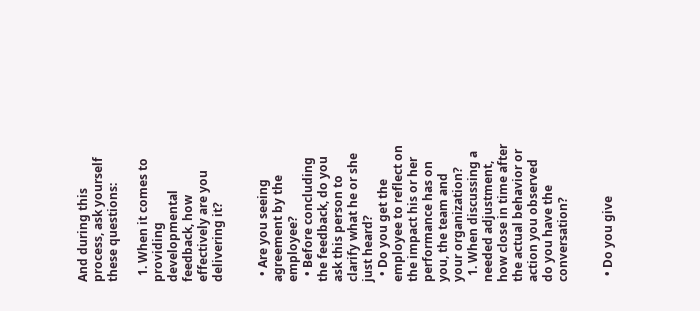And during this process, ask yourself these questions:

  1. When it comes to providing developmental feedback, how effectively are you delivering it?


  • Are you seeing agreement by the employee?
  • Before concluding the feedback, do you ask this person to clarify what he or she just heard?
  • Do you get the employee to reflect on the impact his or her performance has on you, the team and your organization?
  1. When discussing a needed adjustment, how close in time after the actual behavior or action you observed do you have the conversation?


  • Do you give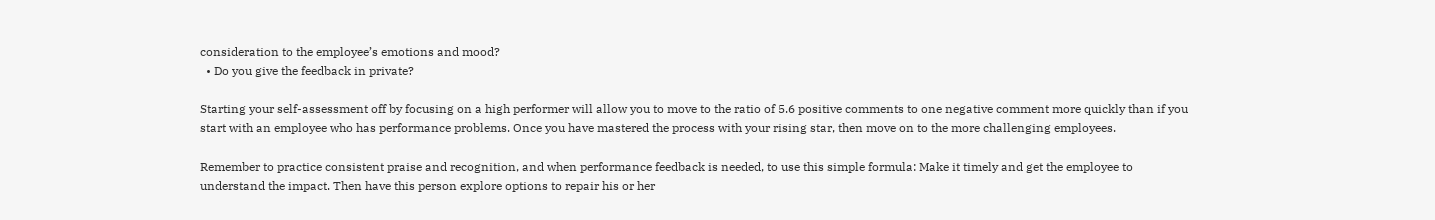consideration to the employee’s emotions and mood?
  • Do you give the feedback in private?

Starting your self-assessment off by focusing on a high performer will allow you to move to the ratio of 5.6 positive comments to one negative comment more quickly than if you start with an employee who has performance problems. Once you have mastered the process with your rising star, then move on to the more challenging employees.

Remember to practice consistent praise and recognition, and when performance feedback is needed, to use this simple formula: Make it timely and get the employee to understand the impact. Then have this person explore options to repair his or her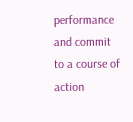performance and commit to a course of action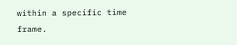within a specific time frame.